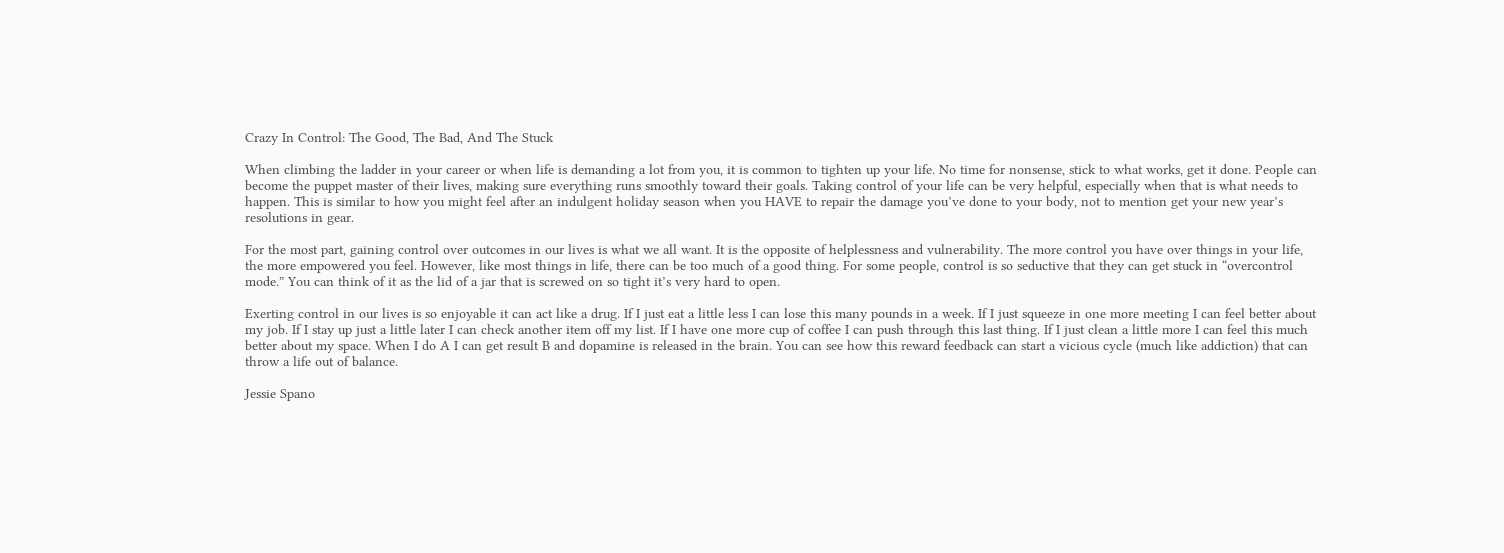Crazy In Control: The Good, The Bad, And The Stuck

When climbing the ladder in your career or when life is demanding a lot from you, it is common to tighten up your life. No time for nonsense, stick to what works, get it done. People can become the puppet master of their lives, making sure everything runs smoothly toward their goals. Taking control of your life can be very helpful, especially when that is what needs to happen. This is similar to how you might feel after an indulgent holiday season when you HAVE to repair the damage you’ve done to your body, not to mention get your new year’s resolutions in gear.

For the most part, gaining control over outcomes in our lives is what we all want. It is the opposite of helplessness and vulnerability. The more control you have over things in your life, the more empowered you feel. However, like most things in life, there can be too much of a good thing. For some people, control is so seductive that they can get stuck in “overcontrol mode.” You can think of it as the lid of a jar that is screwed on so tight it’s very hard to open.

Exerting control in our lives is so enjoyable it can act like a drug. If I just eat a little less I can lose this many pounds in a week. If I just squeeze in one more meeting I can feel better about my job. If I stay up just a little later I can check another item off my list. If I have one more cup of coffee I can push through this last thing. If I just clean a little more I can feel this much better about my space. When I do A I can get result B and dopamine is released in the brain. You can see how this reward feedback can start a vicious cycle (much like addiction) that can throw a life out of balance.

Jessie Spano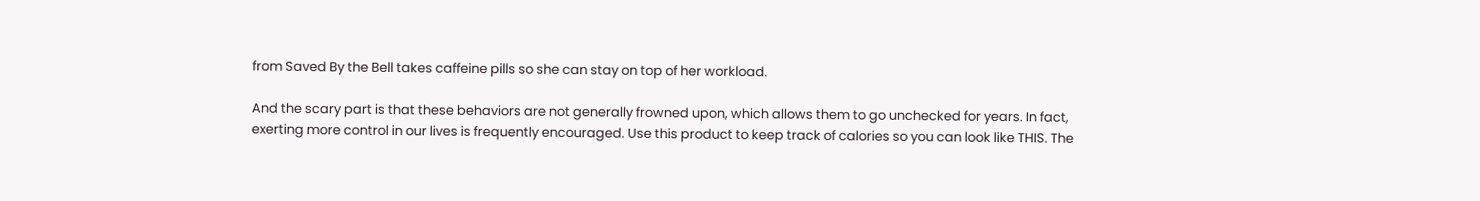from Saved By the Bell takes caffeine pills so she can stay on top of her workload.

And the scary part is that these behaviors are not generally frowned upon, which allows them to go unchecked for years. In fact, exerting more control in our lives is frequently encouraged. Use this product to keep track of calories so you can look like THIS. The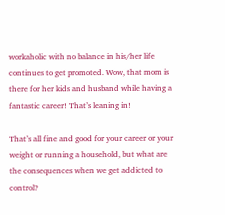workaholic with no balance in his/her life continues to get promoted. Wow, that mom is there for her kids and husband while having a fantastic career! That’s leaning in!

That’s all fine and good for your career or your weight or running a household, but what are the consequences when we get addicted to control?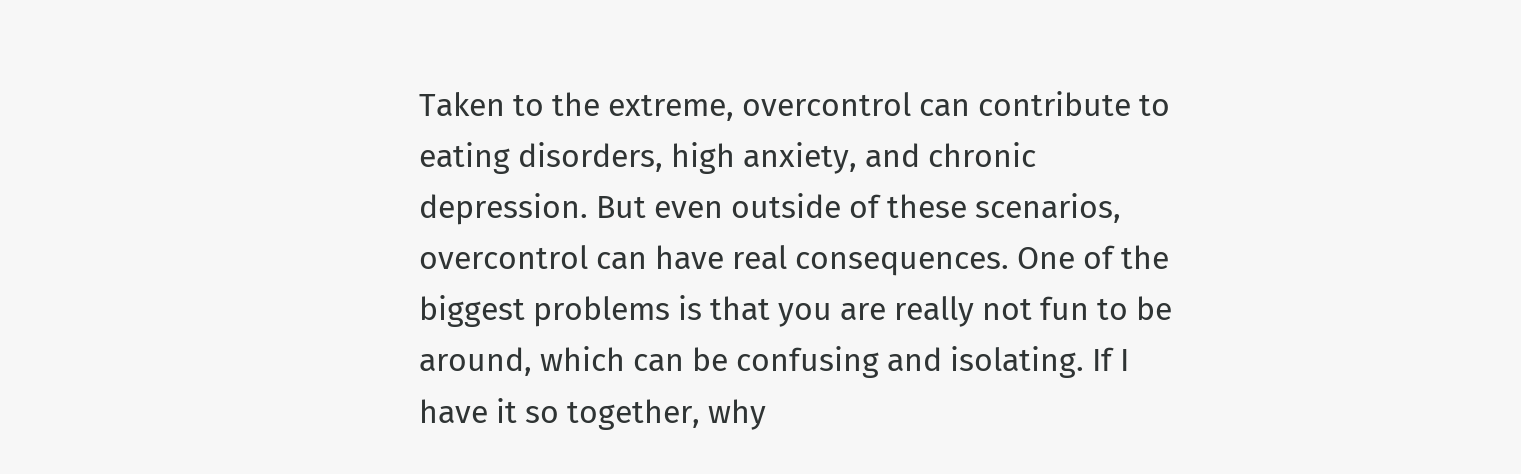Taken to the extreme, overcontrol can contribute to eating disorders, high anxiety, and chronic depression. But even outside of these scenarios, overcontrol can have real consequences. One of the biggest problems is that you are really not fun to be around, which can be confusing and isolating. If I have it so together, why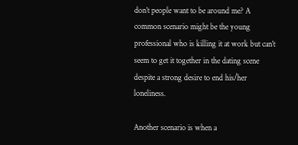don’t people want to be around me? A common scenario might be the young professional who is killing it at work but can’t seem to get it together in the dating scene despite a strong desire to end his/her loneliness.

Another scenario is when a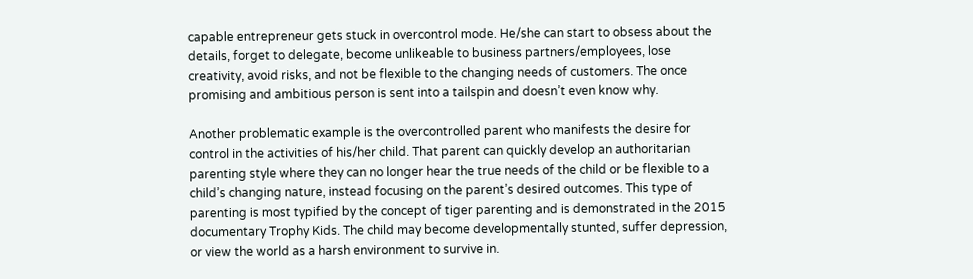capable entrepreneur gets stuck in overcontrol mode. He/she can start to obsess about the details, forget to delegate, become unlikeable to business partners/employees, lose creativity, avoid risks, and not be flexible to the changing needs of customers. The once promising and ambitious person is sent into a tailspin and doesn’t even know why.

Another problematic example is the overcontrolled parent who manifests the desire for control in the activities of his/her child. That parent can quickly develop an authoritarian parenting style where they can no longer hear the true needs of the child or be flexible to a child’s changing nature, instead focusing on the parent’s desired outcomes. This type of parenting is most typified by the concept of tiger parenting and is demonstrated in the 2015 documentary Trophy Kids. The child may become developmentally stunted, suffer depression, or view the world as a harsh environment to survive in.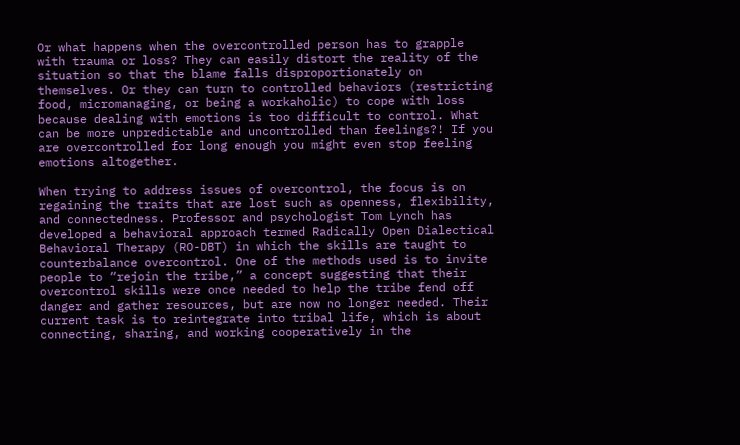Or what happens when the overcontrolled person has to grapple with trauma or loss? They can easily distort the reality of the situation so that the blame falls disproportionately on themselves. Or they can turn to controlled behaviors (restricting food, micromanaging, or being a workaholic) to cope with loss because dealing with emotions is too difficult to control. What can be more unpredictable and uncontrolled than feelings?! If you are overcontrolled for long enough you might even stop feeling emotions altogether.

When trying to address issues of overcontrol, the focus is on regaining the traits that are lost such as openness, flexibility, and connectedness. Professor and psychologist Tom Lynch has developed a behavioral approach termed Radically Open Dialectical Behavioral Therapy (RO-DBT) in which the skills are taught to counterbalance overcontrol. One of the methods used is to invite people to “rejoin the tribe,” a concept suggesting that their overcontrol skills were once needed to help the tribe fend off danger and gather resources, but are now no longer needed. Their current task is to reintegrate into tribal life, which is about connecting, sharing, and working cooperatively in the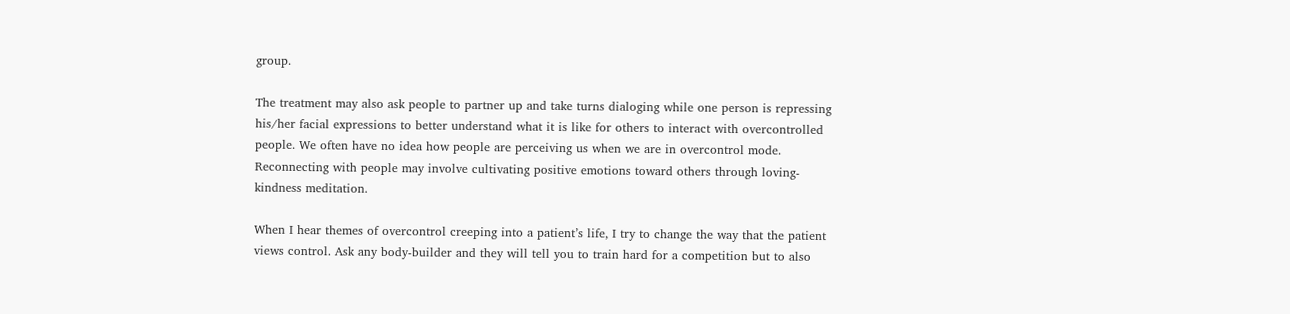group.

The treatment may also ask people to partner up and take turns dialoging while one person is repressing his/her facial expressions to better understand what it is like for others to interact with overcontrolled people. We often have no idea how people are perceiving us when we are in overcontrol mode. Reconnecting with people may involve cultivating positive emotions toward others through loving-kindness meditation.

When I hear themes of overcontrol creeping into a patient’s life, I try to change the way that the patient views control. Ask any body-builder and they will tell you to train hard for a competition but to also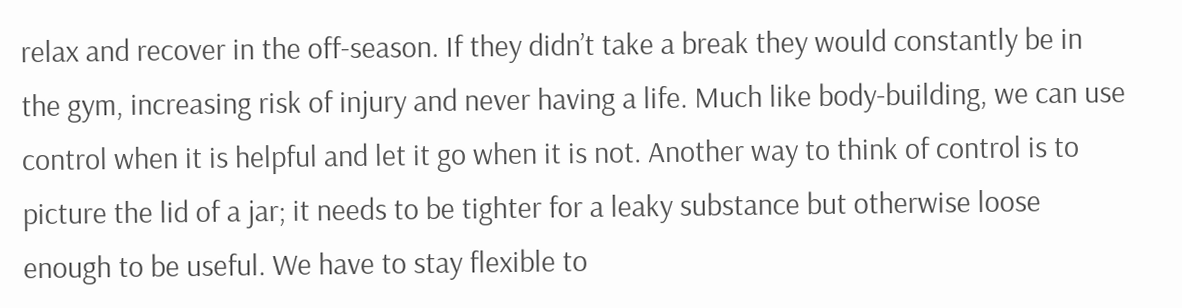relax and recover in the off-season. If they didn’t take a break they would constantly be in the gym, increasing risk of injury and never having a life. Much like body-building, we can use control when it is helpful and let it go when it is not. Another way to think of control is to picture the lid of a jar; it needs to be tighter for a leaky substance but otherwise loose enough to be useful. We have to stay flexible to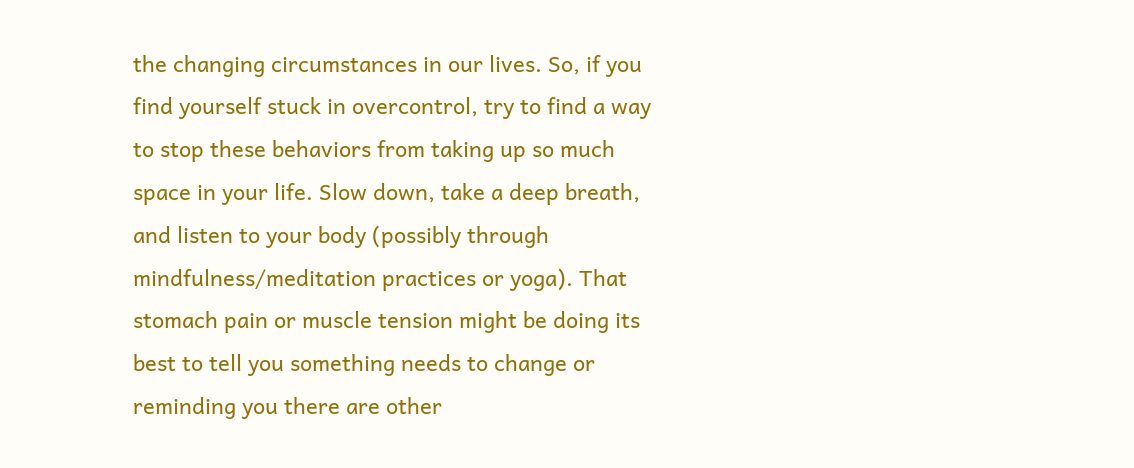the changing circumstances in our lives. So, if you find yourself stuck in overcontrol, try to find a way to stop these behaviors from taking up so much space in your life. Slow down, take a deep breath, and listen to your body (possibly through mindfulness/meditation practices or yoga). That stomach pain or muscle tension might be doing its best to tell you something needs to change or reminding you there are other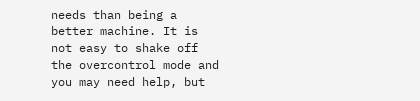needs than being a better machine. It is not easy to shake off the overcontrol mode and you may need help, but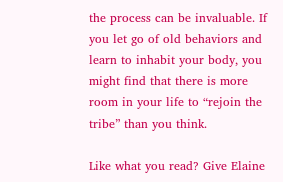the process can be invaluable. If you let go of old behaviors and learn to inhabit your body, you might find that there is more room in your life to “rejoin the tribe” than you think.

Like what you read? Give Elaine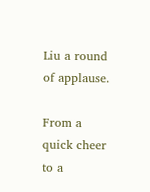Liu a round of applause.

From a quick cheer to a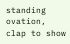standing ovation, clap to show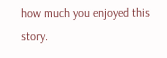how much you enjoyed this story.